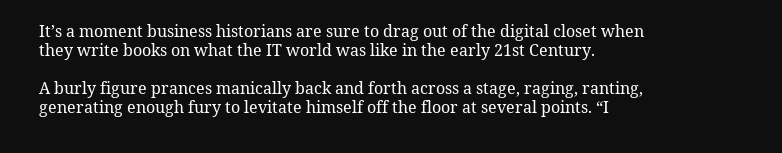It’s a moment business historians are sure to drag out of the digital closet when they write books on what the IT world was like in the early 21st Century.

A burly figure prances manically back and forth across a stage, raging, ranting, generating enough fury to levitate himself off the floor at several points. “I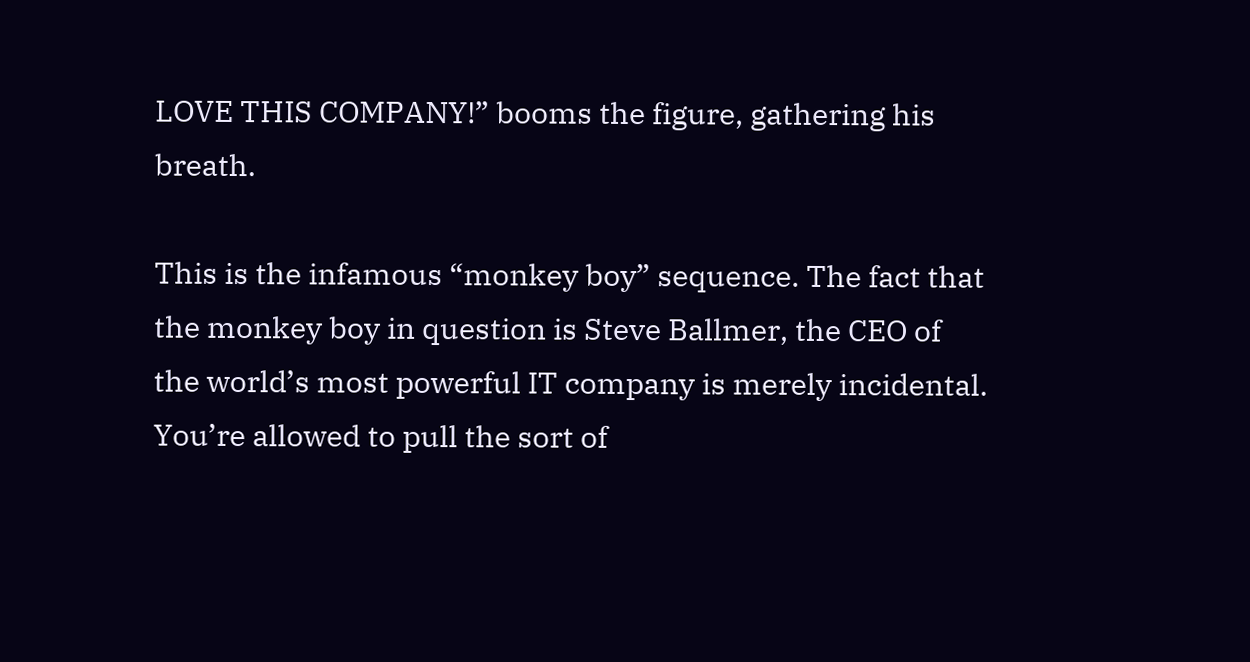LOVE THIS COMPANY!” booms the figure, gathering his breath.

This is the infamous “monkey boy” sequence. The fact that the monkey boy in question is Steve Ballmer, the CEO of the world’s most powerful IT company is merely incidental. You’re allowed to pull the sort of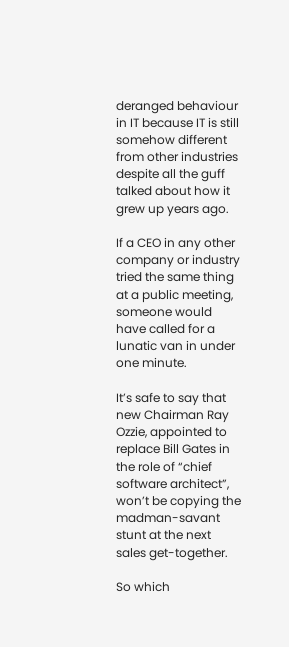deranged behaviour in IT because IT is still somehow different from other industries despite all the guff talked about how it grew up years ago.

If a CEO in any other company or industry tried the same thing at a public meeting, someone would have called for a lunatic van in under one minute.

It’s safe to say that new Chairman Ray Ozzie, appointed to replace Bill Gates in the role of “chief software architect”, won’t be copying the madman-savant stunt at the next sales get-together.

So which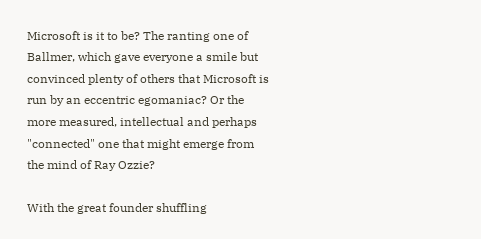Microsoft is it to be? The ranting one of Ballmer, which gave everyone a smile but convinced plenty of others that Microsoft is run by an eccentric egomaniac? Or the more measured, intellectual and perhaps "connected" one that might emerge from the mind of Ray Ozzie?

With the great founder shuffling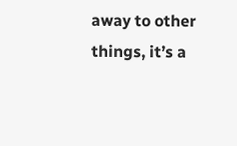away to other things, it’s a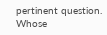pertinent question. Whose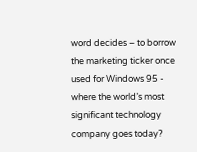word decides – to borrow the marketing ticker once used for Windows 95 - where the world’s most significant technology company goes today?